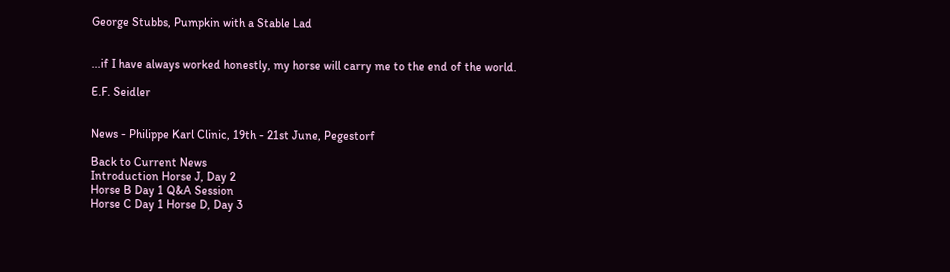George Stubbs, Pumpkin with a Stable Lad


...if I have always worked honestly, my horse will carry me to the end of the world.

E.F. Seidler


News - Philippe Karl Clinic, 19th - 21st June, Pegestorf

Back to Current News
Introduction Horse J, Day 2
Horse B Day 1 Q&A Session
Horse C Day 1 Horse D, Day 3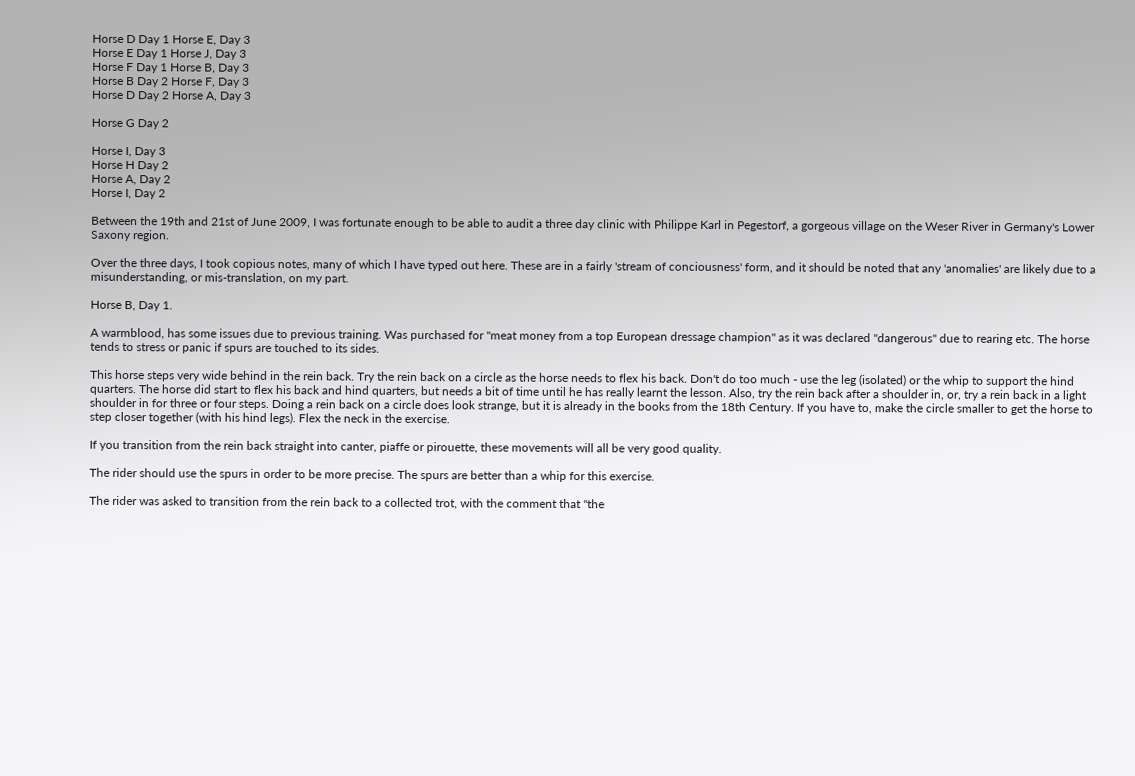Horse D Day 1 Horse E, Day 3
Horse E Day 1 Horse J, Day 3
Horse F Day 1 Horse B, Day 3
Horse B Day 2 Horse F, Day 3
Horse D Day 2 Horse A, Day 3

Horse G Day 2

Horse I, Day 3
Horse H Day 2
Horse A, Day 2
Horse I, Day 2

Between the 19th and 21st of June 2009, I was fortunate enough to be able to audit a three day clinic with Philippe Karl in Pegestorf, a gorgeous village on the Weser River in Germany's Lower Saxony region.

Over the three days, I took copious notes, many of which I have typed out here. These are in a fairly 'stream of conciousness' form, and it should be noted that any 'anomalies' are likely due to a misunderstanding, or mis-translation, on my part.

Horse B, Day 1.

A warmblood, has some issues due to previous training. Was purchased for "meat money from a top European dressage champion" as it was declared "dangerous" due to rearing etc. The horse tends to stress or panic if spurs are touched to its sides.

This horse steps very wide behind in the rein back. Try the rein back on a circle as the horse needs to flex his back. Don't do too much - use the leg (isolated) or the whip to support the hind quarters. The horse did start to flex his back and hind quarters, but needs a bit of time until he has really learnt the lesson. Also, try the rein back after a shoulder in, or, try a rein back in a light shoulder in for three or four steps. Doing a rein back on a circle does look strange, but it is already in the books from the 18th Century. If you have to, make the circle smaller to get the horse to step closer together (with his hind legs). Flex the neck in the exercise.

If you transition from the rein back straight into canter, piaffe or pirouette, these movements will all be very good quality.

The rider should use the spurs in order to be more precise. The spurs are better than a whip for this exercise.

The rider was asked to transition from the rein back to a collected trot, with the comment that "the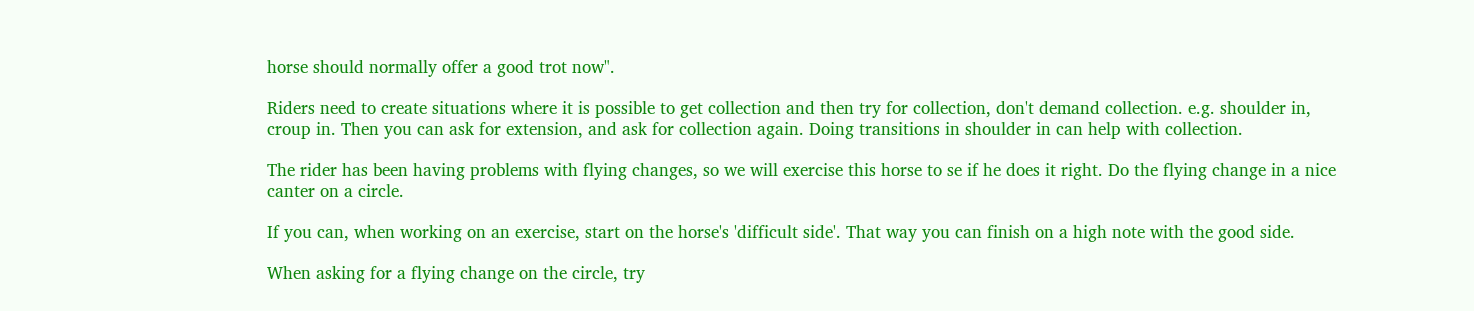horse should normally offer a good trot now".

Riders need to create situations where it is possible to get collection and then try for collection, don't demand collection. e.g. shoulder in, croup in. Then you can ask for extension, and ask for collection again. Doing transitions in shoulder in can help with collection.

The rider has been having problems with flying changes, so we will exercise this horse to se if he does it right. Do the flying change in a nice canter on a circle.

If you can, when working on an exercise, start on the horse's 'difficult side'. That way you can finish on a high note with the good side.

When asking for a flying change on the circle, try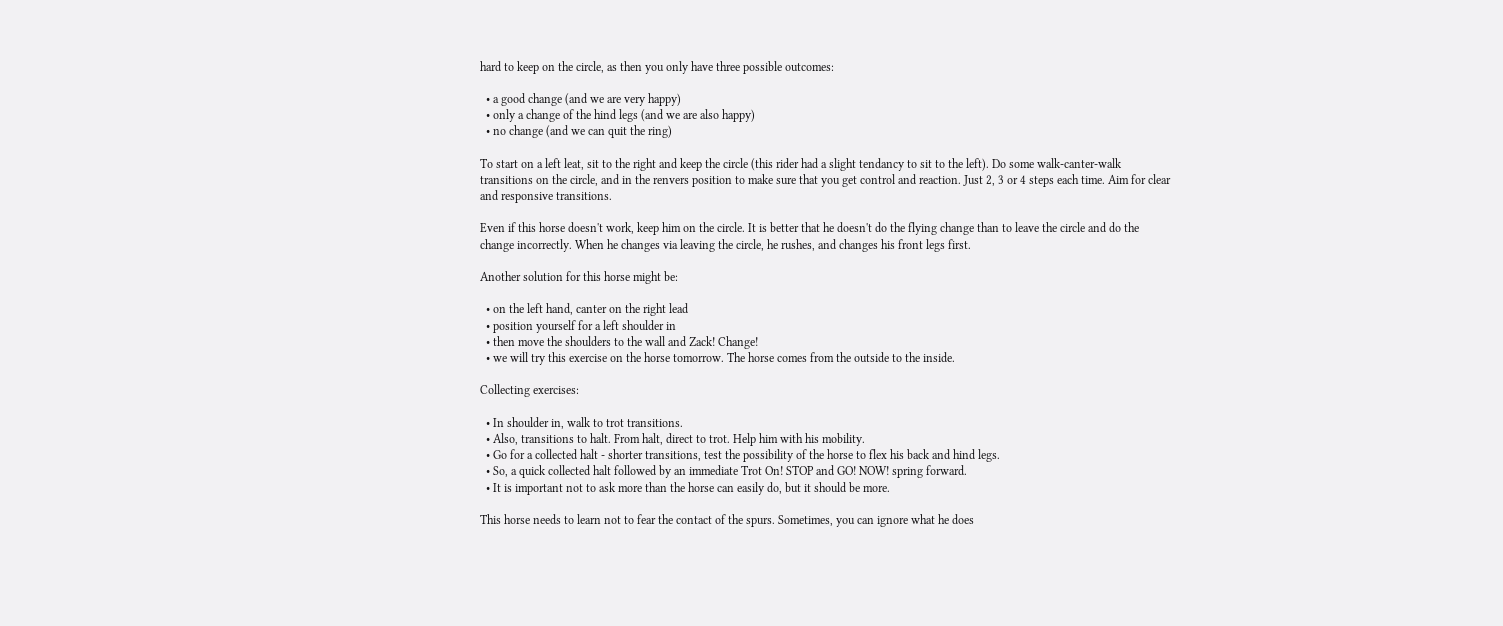hard to keep on the circle, as then you only have three possible outcomes:

  • a good change (and we are very happy)
  • only a change of the hind legs (and we are also happy)
  • no change (and we can quit the ring)

To start on a left leat, sit to the right and keep the circle (this rider had a slight tendancy to sit to the left). Do some walk-canter-walk transitions on the circle, and in the renvers position to make sure that you get control and reaction. Just 2, 3 or 4 steps each time. Aim for clear and responsive transitions.

Even if this horse doesn't work, keep him on the circle. It is better that he doesn't do the flying change than to leave the circle and do the change incorrectly. When he changes via leaving the circle, he rushes, and changes his front legs first.

Another solution for this horse might be:

  • on the left hand, canter on the right lead
  • position yourself for a left shoulder in
  • then move the shoulders to the wall and Zack! Change!
  • we will try this exercise on the horse tomorrow. The horse comes from the outside to the inside.

Collecting exercises:

  • In shoulder in, walk to trot transitions.
  • Also, transitions to halt. From halt, direct to trot. Help him with his mobility.
  • Go for a collected halt - shorter transitions, test the possibility of the horse to flex his back and hind legs.
  • So, a quick collected halt followed by an immediate Trot On! STOP and GO! NOW! spring forward.
  • It is important not to ask more than the horse can easily do, but it should be more.

This horse needs to learn not to fear the contact of the spurs. Sometimes, you can ignore what he does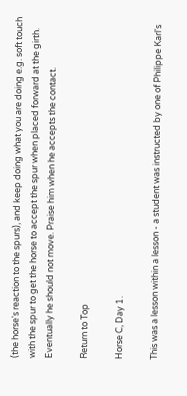(the horse's reaction to the spurs), and keep doing what you are doing e.g. soft touch with the spur to get the horse to accept the spur when placed forward at the girth. Eventually he should not move. Praise him when he accepts the contact.

Return to Top

Horse C, Day 1.

This was a lesson within a lesson - a student was instructed by one of Philippe Karl's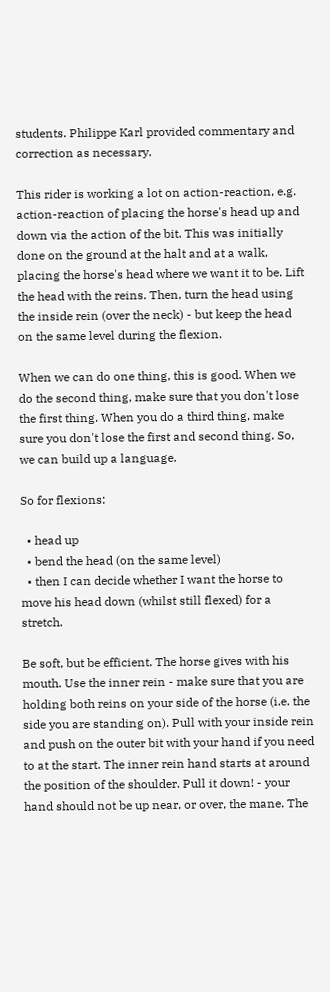students. Philippe Karl provided commentary and correction as necessary.

This rider is working a lot on action-reaction, e.g. action-reaction of placing the horse's head up and down via the action of the bit. This was initially done on the ground at the halt and at a walk, placing the horse's head where we want it to be. Lift the head with the reins. Then, turn the head using the inside rein (over the neck) - but keep the head on the same level during the flexion.

When we can do one thing, this is good. When we do the second thing, make sure that you don't lose the first thing. When you do a third thing, make sure you don't lose the first and second thing. So, we can build up a language.

So for flexions:

  • head up
  • bend the head (on the same level)
  • then I can decide whether I want the horse to move his head down (whilst still flexed) for a stretch.

Be soft, but be efficient. The horse gives with his mouth. Use the inner rein - make sure that you are holding both reins on your side of the horse (i.e. the side you are standing on). Pull with your inside rein and push on the outer bit with your hand if you need to at the start. The inner rein hand starts at around the position of the shoulder. Pull it down! - your hand should not be up near, or over, the mane. The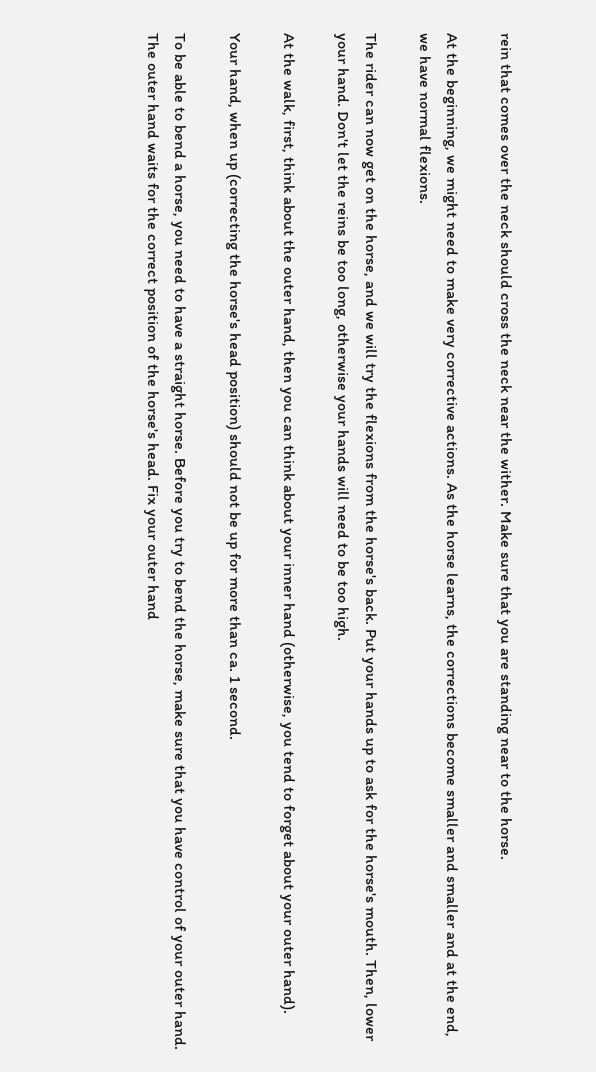rein that comes over the neck should cross the neck near the wither. Make sure that you are standing near to the horse.

At the beginning, we might need to make very corrective actions. As the horse learns, the corrections become smaller and smaller and at the end, we have normal flexions.

The rider can now get on the horse, and we will try the flexions from the horse's back. Put your hands up to ask for the horse's mouth. Then, lower your hand. Don't let the reins be too long, otherwise your hands will need to be too high.

At the walk, first, think about the outer hand, then you can think about your inner hand (otherwise, you tend to forget about your outer hand).

Your hand, when up (correcting the horse's head position) should not be up for more than ca. 1 second.

To be able to bend a horse, you need to have a straight horse. Before you try to bend the horse, make sure that you have control of your outer hand. The outer hand waits for the correct position of the horse's head. Fix your outer hand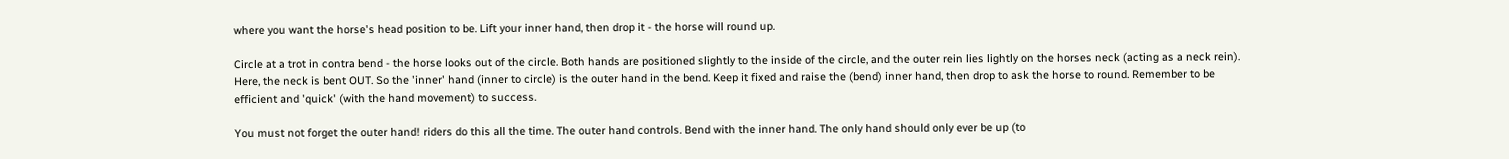where you want the horse's head position to be. Lift your inner hand, then drop it - the horse will round up.

Circle at a trot in contra bend - the horse looks out of the circle. Both hands are positioned slightly to the inside of the circle, and the outer rein lies lightly on the horses neck (acting as a neck rein). Here, the neck is bent OUT. So the 'inner' hand (inner to circle) is the outer hand in the bend. Keep it fixed and raise the (bend) inner hand, then drop to ask the horse to round. Remember to be efficient and 'quick' (with the hand movement) to success.

You must not forget the outer hand! riders do this all the time. The outer hand controls. Bend with the inner hand. The only hand should only ever be up (to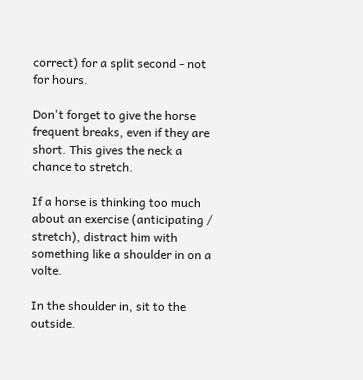correct) for a split second - not for hours.

Don't forget to give the horse frequent breaks, even if they are short. This gives the neck a chance to stretch.

If a horse is thinking too much about an exercise (anticipating / stretch), distract him with something like a shoulder in on a volte.

In the shoulder in, sit to the outside.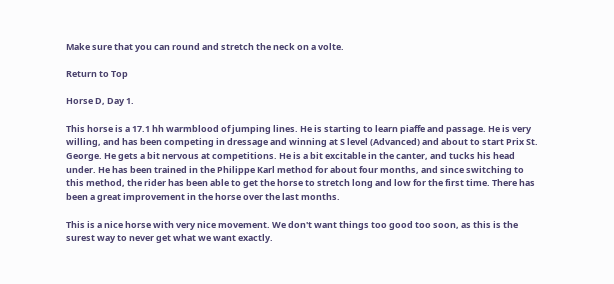Make sure that you can round and stretch the neck on a volte.

Return to Top

Horse D, Day 1.

This horse is a 17.1 hh warmblood of jumping lines. He is starting to learn piaffe and passage. He is very willing, and has been competing in dressage and winning at S level (Advanced) and about to start Prix St. George. He gets a bit nervous at competitions. He is a bit excitable in the canter, and tucks his head under. He has been trained in the Philippe Karl method for about four months, and since switching to this method, the rider has been able to get the horse to stretch long and low for the first time. There has been a great improvement in the horse over the last months.

This is a nice horse with very nice movement. We don't want things too good too soon, as this is the surest way to never get what we want exactly.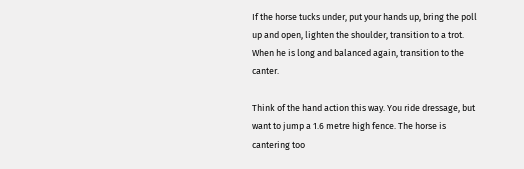If the horse tucks under, put your hands up, bring the poll up and open, lighten the shoulder, transition to a trot. When he is long and balanced again, transition to the canter.

Think of the hand action this way. You ride dressage, but want to jump a 1.6 metre high fence. The horse is cantering too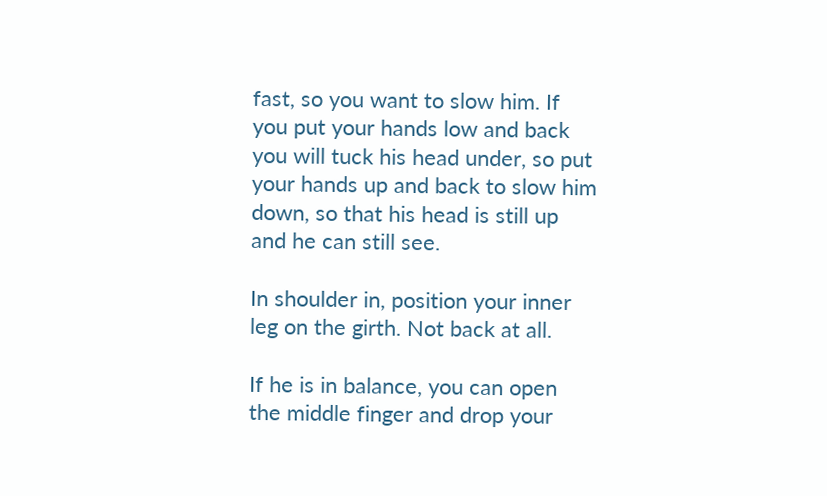fast, so you want to slow him. If you put your hands low and back you will tuck his head under, so put your hands up and back to slow him down, so that his head is still up and he can still see.

In shoulder in, position your inner leg on the girth. Not back at all.

If he is in balance, you can open the middle finger and drop your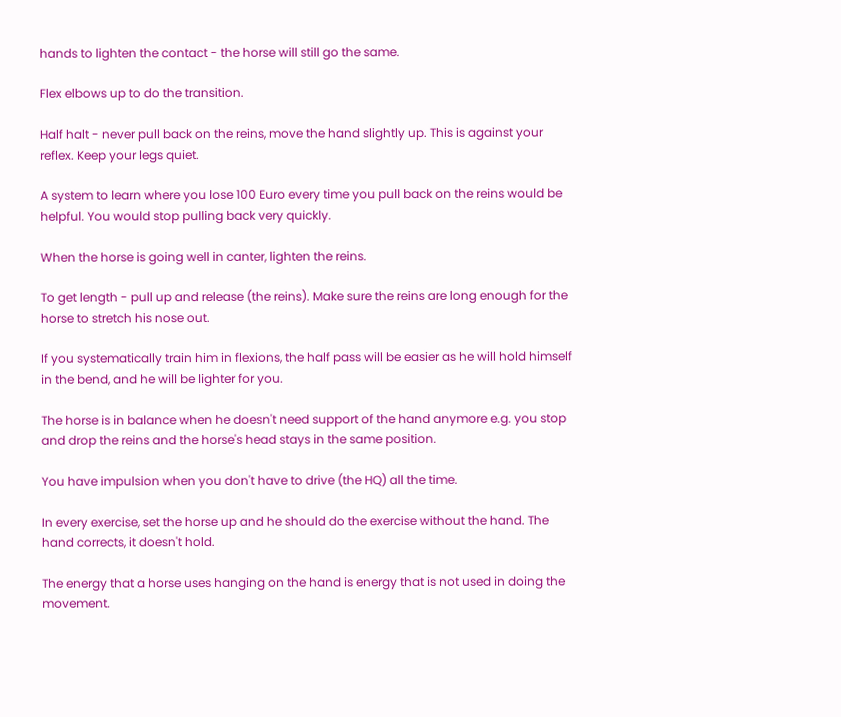hands to lighten the contact - the horse will still go the same.

Flex elbows up to do the transition.

Half halt - never pull back on the reins, move the hand slightly up. This is against your reflex. Keep your legs quiet.

A system to learn where you lose 100 Euro every time you pull back on the reins would be helpful. You would stop pulling back very quickly.

When the horse is going well in canter, lighten the reins.

To get length - pull up and release (the reins). Make sure the reins are long enough for the horse to stretch his nose out.

If you systematically train him in flexions, the half pass will be easier as he will hold himself in the bend, and he will be lighter for you.

The horse is in balance when he doesn't need support of the hand anymore e.g. you stop and drop the reins and the horse's head stays in the same position.

You have impulsion when you don't have to drive (the HQ) all the time.

In every exercise, set the horse up and he should do the exercise without the hand. The hand corrects, it doesn't hold.

The energy that a horse uses hanging on the hand is energy that is not used in doing the movement.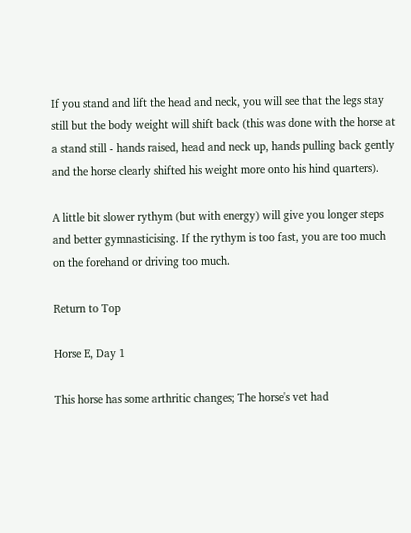If you stand and lift the head and neck, you will see that the legs stay still but the body weight will shift back (this was done with the horse at a stand still - hands raised, head and neck up, hands pulling back gently and the horse clearly shifted his weight more onto his hind quarters).

A little bit slower rythym (but with energy) will give you longer steps and better gymnasticising. If the rythym is too fast, you are too much on the forehand or driving too much.

Return to Top

Horse E, Day 1

This horse has some arthritic changes; The horse's vet had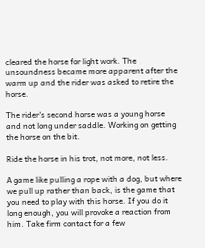cleared the horse for light work. The unsoundness became more apparent after the warm up and the rider was asked to retire the horse.

The rider's second horse was a young horse and not long under saddle. Working on getting the horse on the bit.

Ride the horse in his trot, not more, not less.

A game like pulling a rope with a dog, but where we pull up rather than back, is the game that you need to play with this horse. If you do it long enough, you will provoke a reaction from him. Take firm contact for a few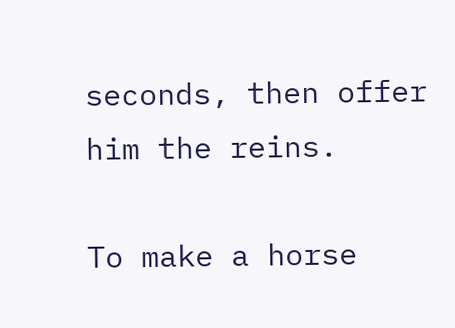seconds, then offer him the reins.

To make a horse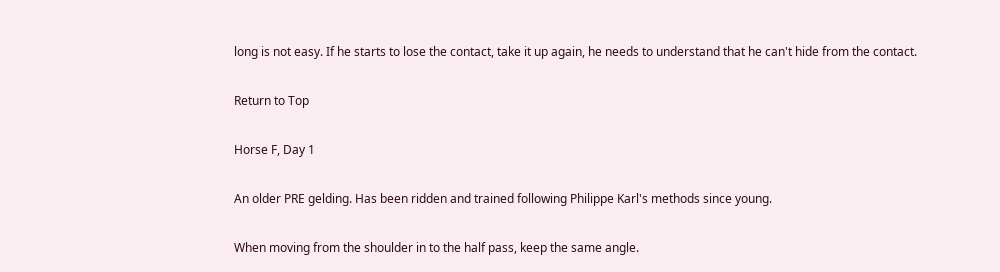long is not easy. If he starts to lose the contact, take it up again, he needs to understand that he can't hide from the contact.

Return to Top

Horse F, Day 1

An older PRE gelding. Has been ridden and trained following Philippe Karl's methods since young.

When moving from the shoulder in to the half pass, keep the same angle.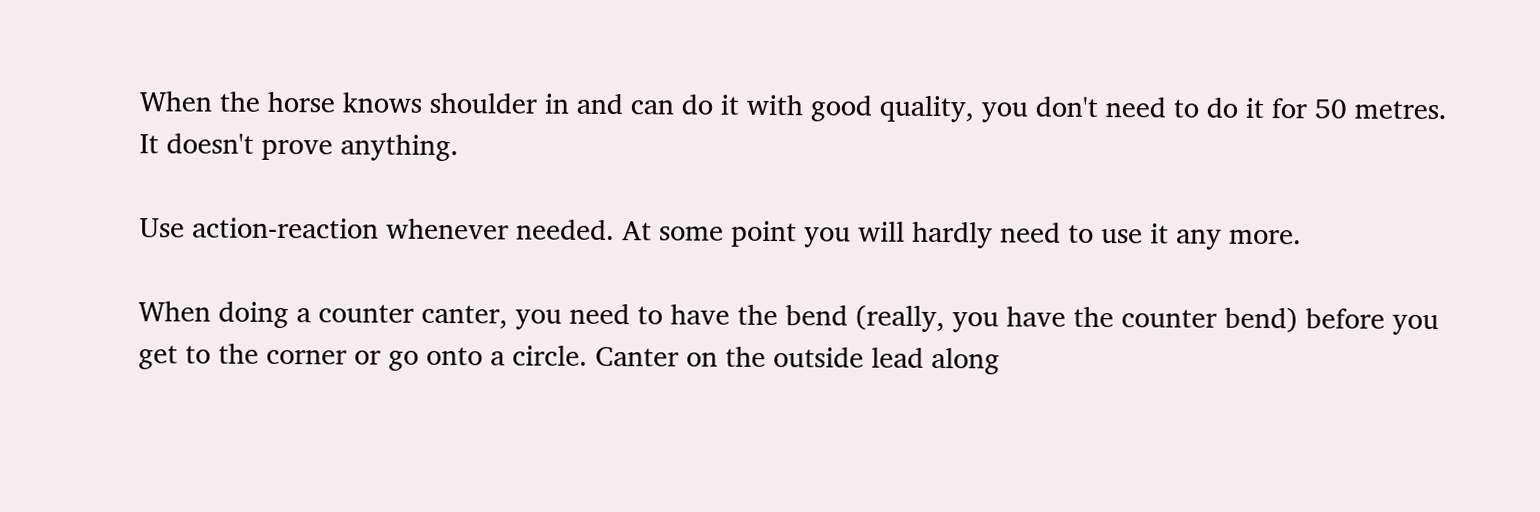When the horse knows shoulder in and can do it with good quality, you don't need to do it for 50 metres. It doesn't prove anything.

Use action-reaction whenever needed. At some point you will hardly need to use it any more.

When doing a counter canter, you need to have the bend (really, you have the counter bend) before you get to the corner or go onto a circle. Canter on the outside lead along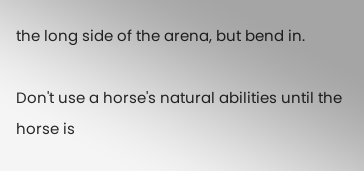the long side of the arena, but bend in.

Don't use a horse's natural abilities until the horse is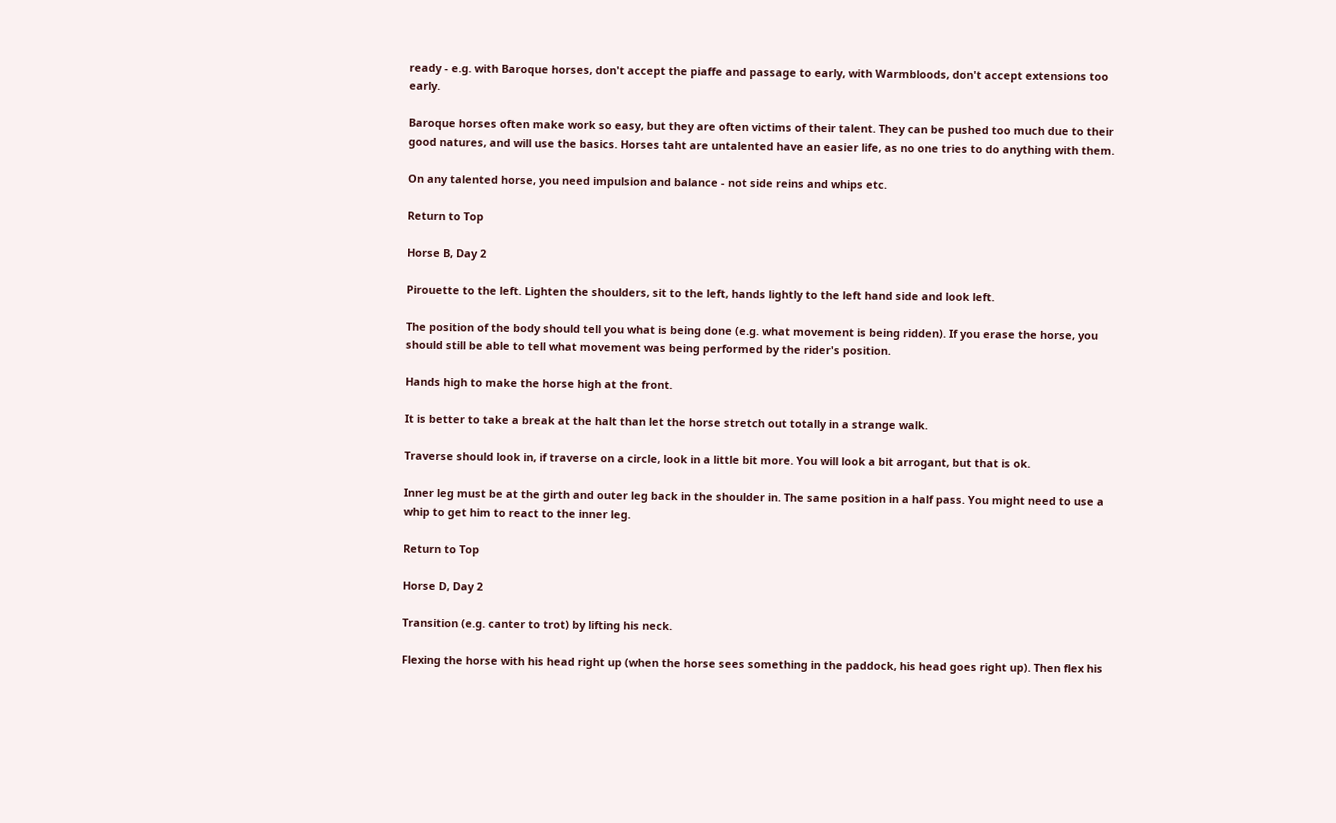ready - e.g. with Baroque horses, don't accept the piaffe and passage to early, with Warmbloods, don't accept extensions too early.

Baroque horses often make work so easy, but they are often victims of their talent. They can be pushed too much due to their good natures, and will use the basics. Horses taht are untalented have an easier life, as no one tries to do anything with them.

On any talented horse, you need impulsion and balance - not side reins and whips etc.

Return to Top

Horse B, Day 2

Pirouette to the left. Lighten the shoulders, sit to the left, hands lightly to the left hand side and look left.

The position of the body should tell you what is being done (e.g. what movement is being ridden). If you erase the horse, you should still be able to tell what movement was being performed by the rider's position.

Hands high to make the horse high at the front.

It is better to take a break at the halt than let the horse stretch out totally in a strange walk.

Traverse should look in, if traverse on a circle, look in a little bit more. You will look a bit arrogant, but that is ok.

Inner leg must be at the girth and outer leg back in the shoulder in. The same position in a half pass. You might need to use a whip to get him to react to the inner leg.

Return to Top

Horse D, Day 2

Transition (e.g. canter to trot) by lifting his neck.

Flexing the horse with his head right up (when the horse sees something in the paddock, his head goes right up). Then flex his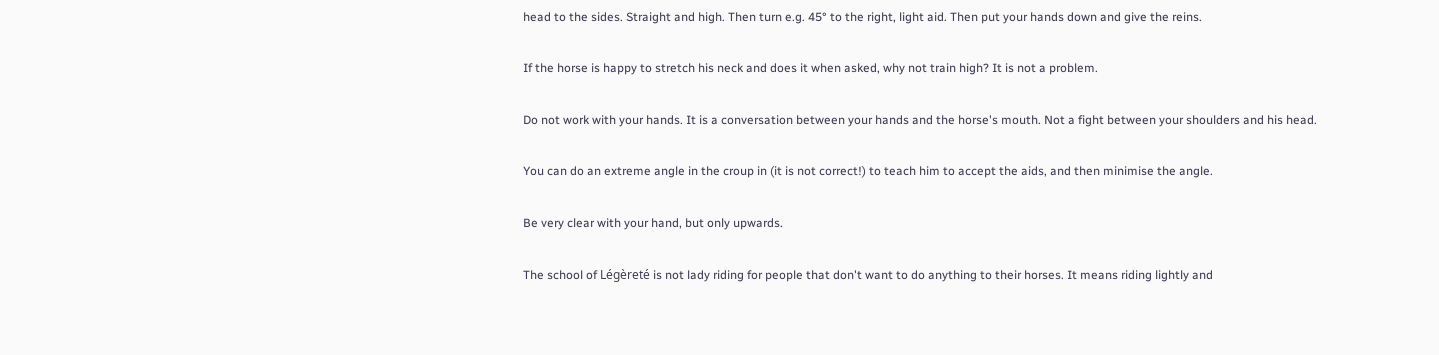head to the sides. Straight and high. Then turn e.g. 45° to the right, light aid. Then put your hands down and give the reins.

If the horse is happy to stretch his neck and does it when asked, why not train high? It is not a problem.

Do not work with your hands. It is a conversation between your hands and the horse's mouth. Not a fight between your shoulders and his head.

You can do an extreme angle in the croup in (it is not correct!) to teach him to accept the aids, and then minimise the angle.

Be very clear with your hand, but only upwards.

The school of Légèreté is not lady riding for people that don't want to do anything to their horses. It means riding lightly and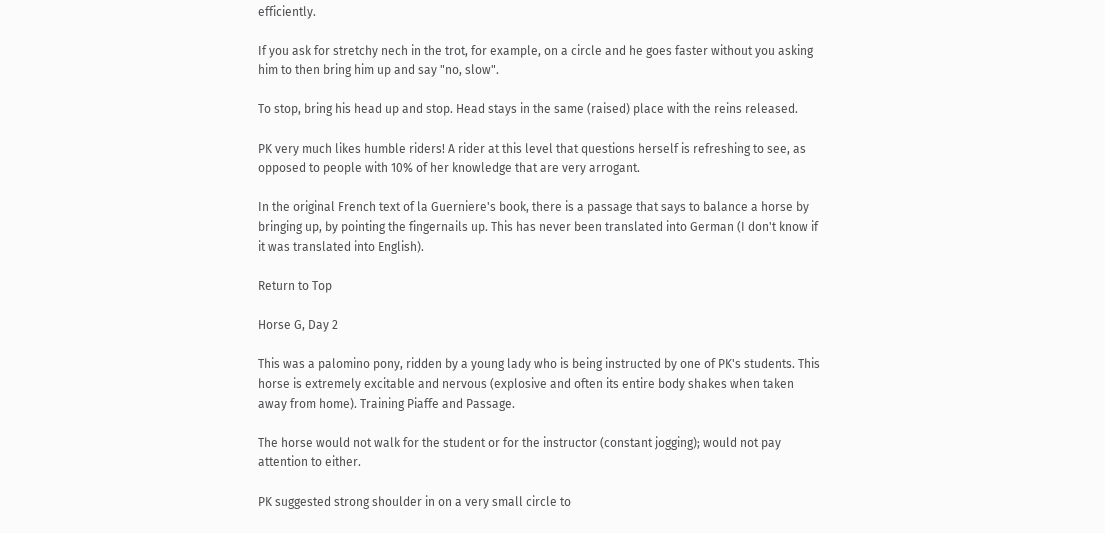efficiently.

If you ask for stretchy nech in the trot, for example, on a circle and he goes faster without you asking him to then bring him up and say "no, slow".

To stop, bring his head up and stop. Head stays in the same (raised) place with the reins released.

PK very much likes humble riders! A rider at this level that questions herself is refreshing to see, as opposed to people with 10% of her knowledge that are very arrogant.

In the original French text of la Guerniere's book, there is a passage that says to balance a horse by bringing up, by pointing the fingernails up. This has never been translated into German (I don't know if it was translated into English).

Return to Top

Horse G, Day 2

This was a palomino pony, ridden by a young lady who is being instructed by one of PK's students. This horse is extremely excitable and nervous (explosive and often its entire body shakes when taken away from home). Training Piaffe and Passage.

The horse would not walk for the student or for the instructor (constant jogging); would not pay attention to either.

PK suggested strong shoulder in on a very small circle to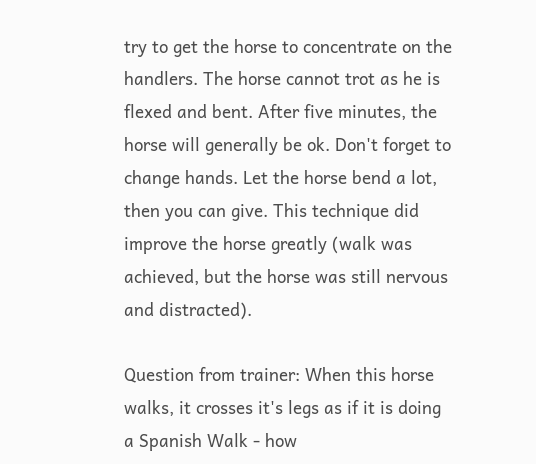try to get the horse to concentrate on the handlers. The horse cannot trot as he is flexed and bent. After five minutes, the horse will generally be ok. Don't forget to change hands. Let the horse bend a lot, then you can give. This technique did improve the horse greatly (walk was achieved, but the horse was still nervous and distracted).

Question from trainer: When this horse walks, it crosses it's legs as if it is doing a Spanish Walk - how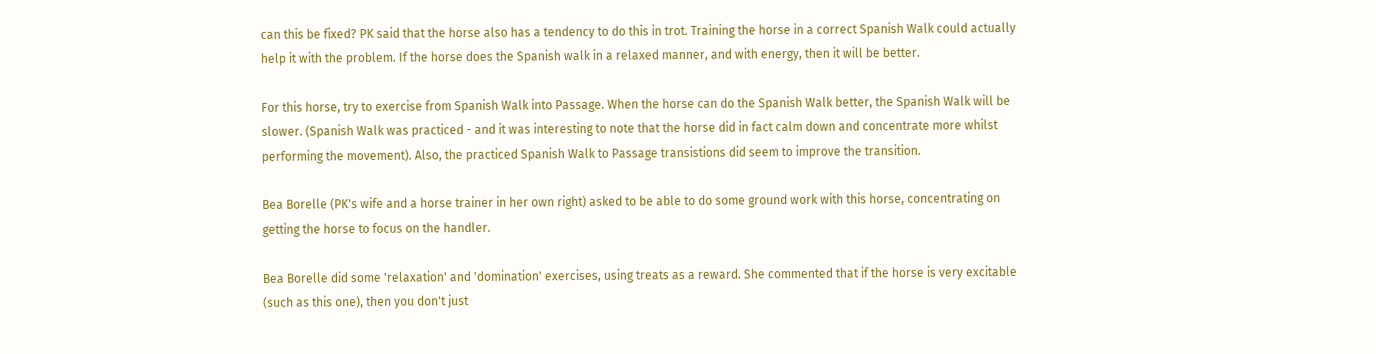can this be fixed? PK said that the horse also has a tendency to do this in trot. Training the horse in a correct Spanish Walk could actually help it with the problem. If the horse does the Spanish walk in a relaxed manner, and with energy, then it will be better.

For this horse, try to exercise from Spanish Walk into Passage. When the horse can do the Spanish Walk better, the Spanish Walk will be slower. (Spanish Walk was practiced - and it was interesting to note that the horse did in fact calm down and concentrate more whilst performing the movement). Also, the practiced Spanish Walk to Passage transistions did seem to improve the transition.

Bea Borelle (PK's wife and a horse trainer in her own right) asked to be able to do some ground work with this horse, concentrating on getting the horse to focus on the handler.

Bea Borelle did some 'relaxation' and 'domination' exercises, using treats as a reward. She commented that if the horse is very excitable (such as this one), then you don't just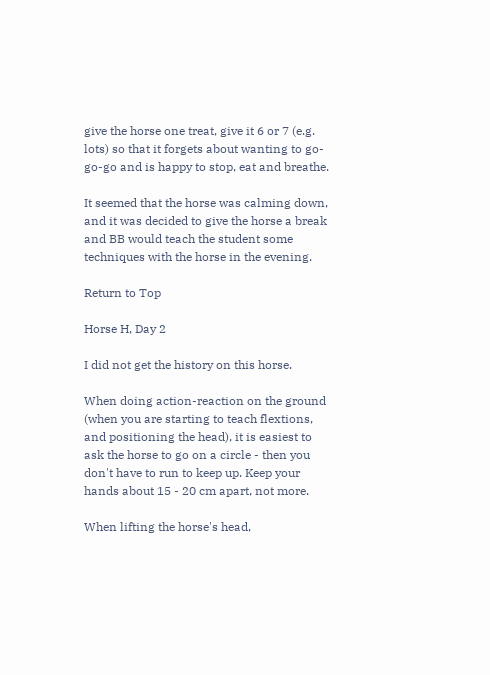give the horse one treat, give it 6 or 7 (e.g. lots) so that it forgets about wanting to go-go-go and is happy to stop, eat and breathe.

It seemed that the horse was calming down, and it was decided to give the horse a break and BB would teach the student some techniques with the horse in the evening.

Return to Top

Horse H, Day 2

I did not get the history on this horse.

When doing action-reaction on the ground (when you are starting to teach flextions, and positioning the head), it is easiest to ask the horse to go on a circle - then you don't have to run to keep up. Keep your hands about 15 - 20 cm apart, not more.

When lifting the horse's head,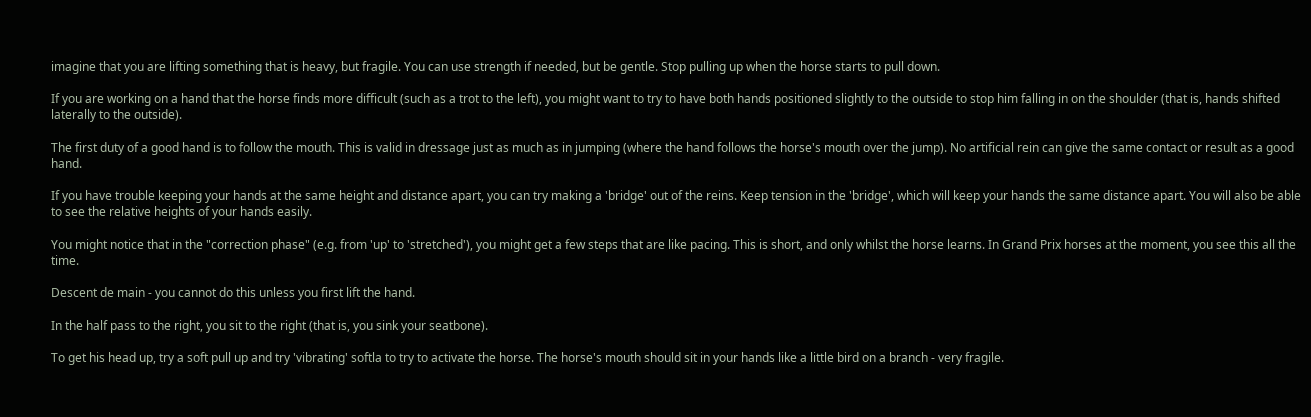imagine that you are lifting something that is heavy, but fragile. You can use strength if needed, but be gentle. Stop pulling up when the horse starts to pull down.

If you are working on a hand that the horse finds more difficult (such as a trot to the left), you might want to try to have both hands positioned slightly to the outside to stop him falling in on the shoulder (that is, hands shifted laterally to the outside).

The first duty of a good hand is to follow the mouth. This is valid in dressage just as much as in jumping (where the hand follows the horse's mouth over the jump). No artificial rein can give the same contact or result as a good hand.

If you have trouble keeping your hands at the same height and distance apart, you can try making a 'bridge' out of the reins. Keep tension in the 'bridge', which will keep your hands the same distance apart. You will also be able to see the relative heights of your hands easily.

You might notice that in the "correction phase" (e.g. from 'up' to 'stretched'), you might get a few steps that are like pacing. This is short, and only whilst the horse learns. In Grand Prix horses at the moment, you see this all the time.

Descent de main - you cannot do this unless you first lift the hand.

In the half pass to the right, you sit to the right (that is, you sink your seatbone).

To get his head up, try a soft pull up and try 'vibrating' softla to try to activate the horse. The horse's mouth should sit in your hands like a little bird on a branch - very fragile.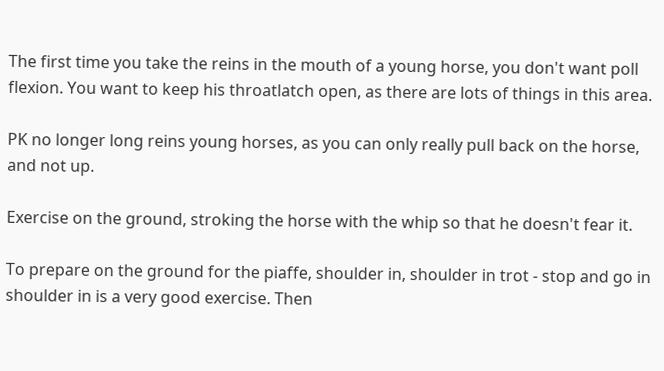The first time you take the reins in the mouth of a young horse, you don't want poll flexion. You want to keep his throatlatch open, as there are lots of things in this area.

PK no longer long reins young horses, as you can only really pull back on the horse, and not up.

Exercise on the ground, stroking the horse with the whip so that he doesn't fear it.

To prepare on the ground for the piaffe, shoulder in, shoulder in trot - stop and go in shoulder in is a very good exercise. Then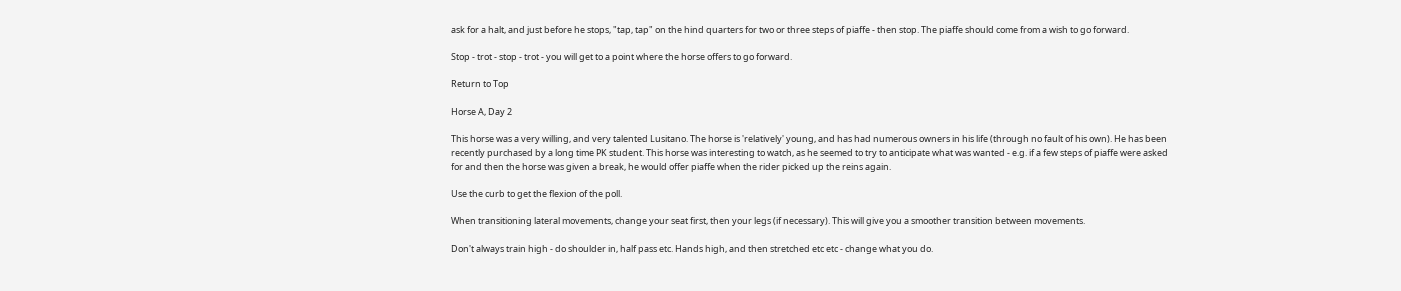ask for a halt, and just before he stops, "tap, tap" on the hind quarters for two or three steps of piaffe - then stop. The piaffe should come from a wish to go forward.

Stop - trot - stop - trot - you will get to a point where the horse offers to go forward.

Return to Top

Horse A, Day 2

This horse was a very willing, and very talented Lusitano. The horse is 'relatively' young, and has had numerous owners in his life (through no fault of his own). He has been recently purchased by a long time PK student. This horse was interesting to watch, as he seemed to try to anticipate what was wanted - e.g. if a few steps of piaffe were asked for and then the horse was given a break, he would offer piaffe when the rider picked up the reins again.

Use the curb to get the flexion of the poll.

When transitioning lateral movements, change your seat first, then your legs (if necessary). This will give you a smoother transition between movements.

Don't always train high - do shoulder in, half pass etc. Hands high, and then stretched etc etc - change what you do.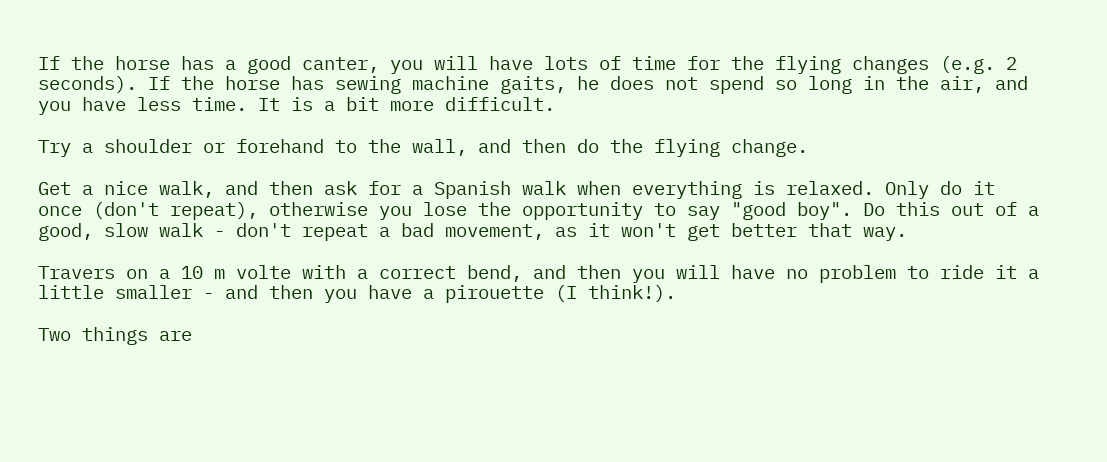If the horse has a good canter, you will have lots of time for the flying changes (e.g. 2 seconds). If the horse has sewing machine gaits, he does not spend so long in the air, and you have less time. It is a bit more difficult.

Try a shoulder or forehand to the wall, and then do the flying change.

Get a nice walk, and then ask for a Spanish walk when everything is relaxed. Only do it once (don't repeat), otherwise you lose the opportunity to say "good boy". Do this out of a good, slow walk - don't repeat a bad movement, as it won't get better that way.

Travers on a 10 m volte with a correct bend, and then you will have no problem to ride it a little smaller - and then you have a pirouette (I think!).

Two things are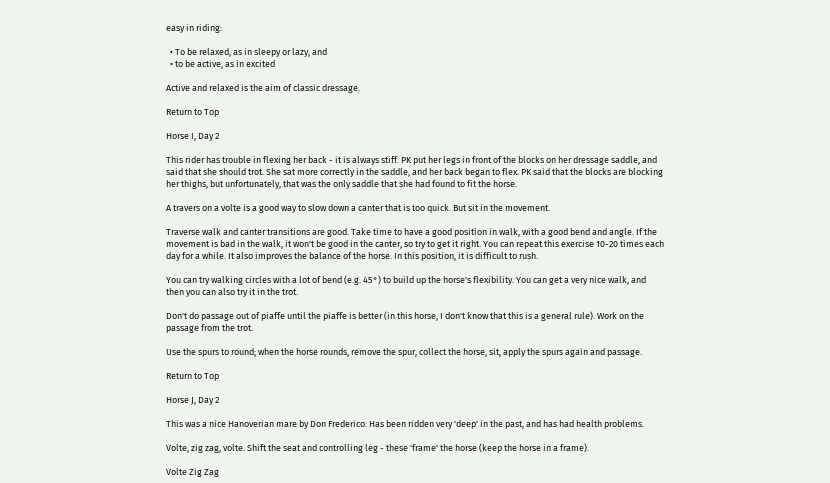easy in riding:

  • To be relaxed, as in sleepy or lazy, and
  • to be active, as in excited

Active and relaxed is the aim of classic dressage.

Return to Top

Horse I, Day 2

This rider has trouble in flexing her back - it is always stiff. PK put her legs in front of the blocks on her dressage saddle, and said that she should trot. She sat more correctly in the saddle, and her back began to flex. PK said that the blocks are blocking her thighs, but unfortunately, that was the only saddle that she had found to fit the horse.

A travers on a volte is a good way to slow down a canter that is too quick. But sit in the movement.

Traverse walk and canter transitions are good. Take time to have a good position in walk, with a good bend and angle. If the movement is bad in the walk, it won't be good in the canter, so try to get it right. You can repeat this exercise 10-20 times each day for a while. It also improves the balance of the horse. In this position, it is difficult to rush.

You can try walking circles with a lot of bend (e.g. 45°) to build up the horse's flexibility. You can get a very nice walk, and then you can also try it in the trot.

Don't do passage out of piaffe until the piaffe is better (in this horse, I don't know that this is a general rule). Work on the passage from the trot.

Use the spurs to round; when the horse rounds, remove the spur, collect the horse, sit, apply the spurs again and passage.

Return to Top

Horse J, Day 2

This was a nice Hanoverian mare by Don Frederico. Has been ridden very 'deep' in the past, and has had health problems.

Volte, zig zag, volte. Shift the seat and controlling leg - these 'frame' the horse (keep the horse in a frame).

Volte Zig Zag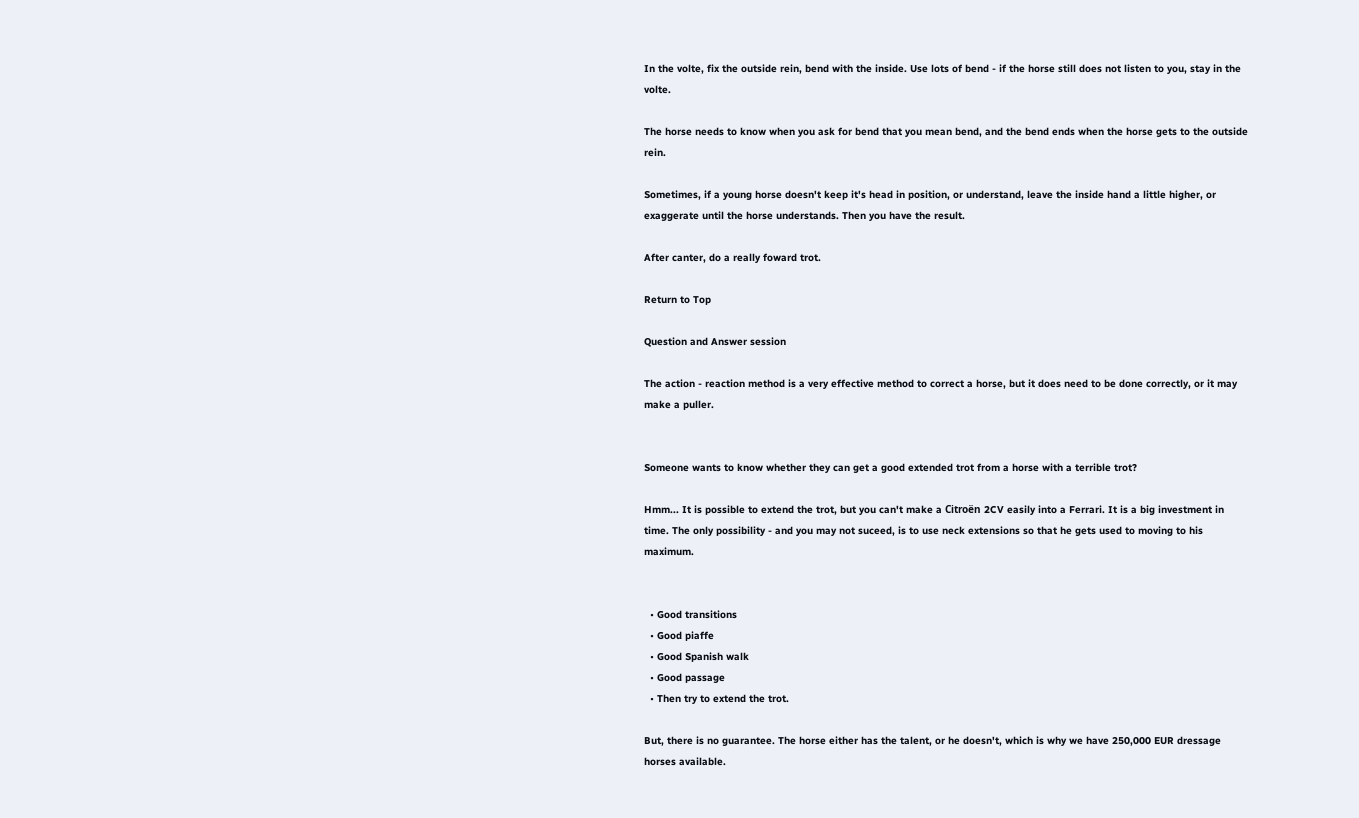In the volte, fix the outside rein, bend with the inside. Use lots of bend - if the horse still does not listen to you, stay in the volte.

The horse needs to know when you ask for bend that you mean bend, and the bend ends when the horse gets to the outside rein.

Sometimes, if a young horse doesn't keep it's head in position, or understand, leave the inside hand a little higher, or exaggerate until the horse understands. Then you have the result.

After canter, do a really foward trot.

Return to Top

Question and Answer session

The action - reaction method is a very effective method to correct a horse, but it does need to be done correctly, or it may make a puller.


Someone wants to know whether they can get a good extended trot from a horse with a terrible trot?

Hmm... It is possible to extend the trot, but you can't make a Citroën 2CV easily into a Ferrari. It is a big investment in time. The only possibility - and you may not suceed, is to use neck extensions so that he gets used to moving to his maximum.


  • Good transitions
  • Good piaffe
  • Good Spanish walk
  • Good passage
  • Then try to extend the trot.

But, there is no guarantee. The horse either has the talent, or he doesn't, which is why we have 250,000 EUR dressage horses available.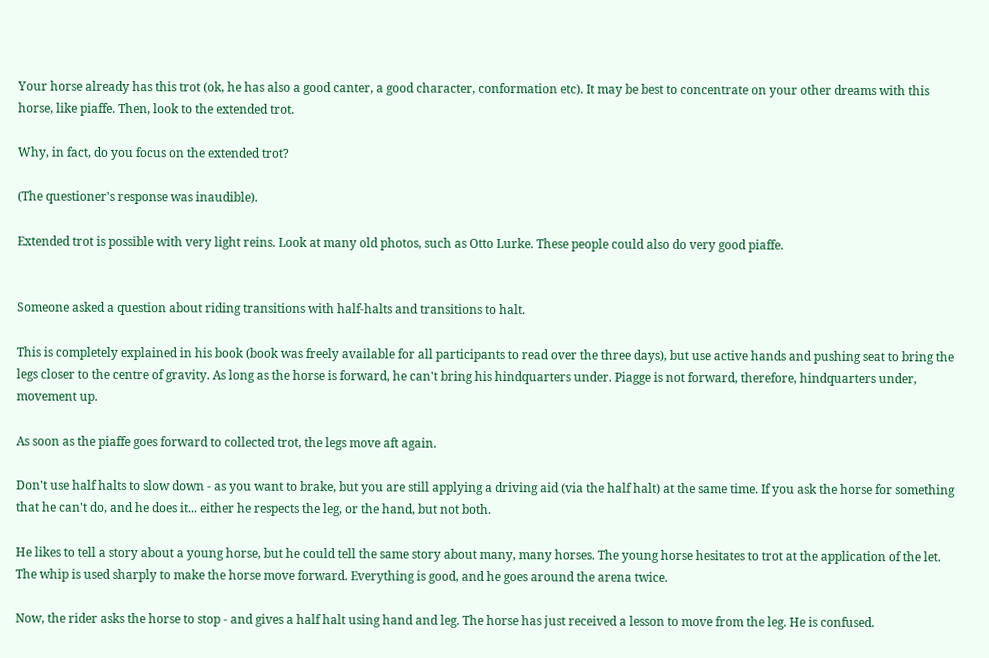Your horse already has this trot (ok, he has also a good canter, a good character, conformation etc). It may be best to concentrate on your other dreams with this horse, like piaffe. Then, look to the extended trot.

Why, in fact, do you focus on the extended trot?

(The questioner's response was inaudible).

Extended trot is possible with very light reins. Look at many old photos, such as Otto Lurke. These people could also do very good piaffe.


Someone asked a question about riding transitions with half-halts and transitions to halt.

This is completely explained in his book (book was freely available for all participants to read over the three days), but use active hands and pushing seat to bring the legs closer to the centre of gravity. As long as the horse is forward, he can't bring his hindquarters under. Piagge is not forward, therefore, hindquarters under, movement up.

As soon as the piaffe goes forward to collected trot, the legs move aft again.

Don't use half halts to slow down - as you want to brake, but you are still applying a driving aid (via the half halt) at the same time. If you ask the horse for something that he can't do, and he does it... either he respects the leg, or the hand, but not both.

He likes to tell a story about a young horse, but he could tell the same story about many, many horses. The young horse hesitates to trot at the application of the let. The whip is used sharply to make the horse move forward. Everything is good, and he goes around the arena twice.

Now, the rider asks the horse to stop - and gives a half halt using hand and leg. The horse has just received a lesson to move from the leg. He is confused.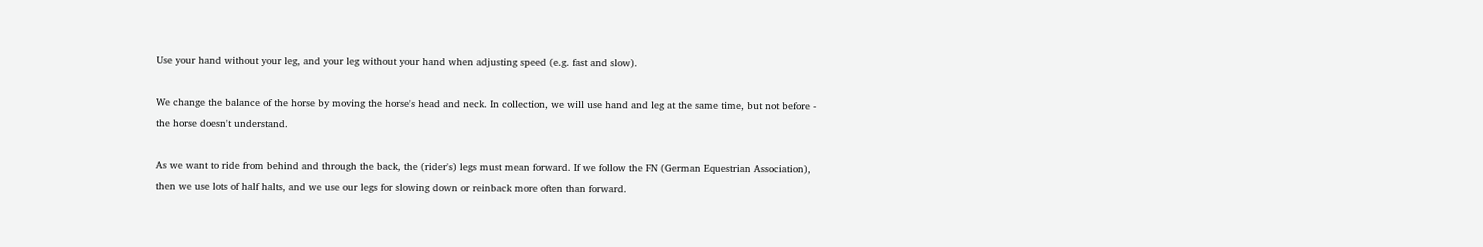Use your hand without your leg, and your leg without your hand when adjusting speed (e.g. fast and slow).

We change the balance of the horse by moving the horse's head and neck. In collection, we will use hand and leg at the same time, but not before - the horse doesn't understand.

As we want to ride from behind and through the back, the (rider's) legs must mean forward. If we follow the FN (German Equestrian Association), then we use lots of half halts, and we use our legs for slowing down or reinback more often than forward.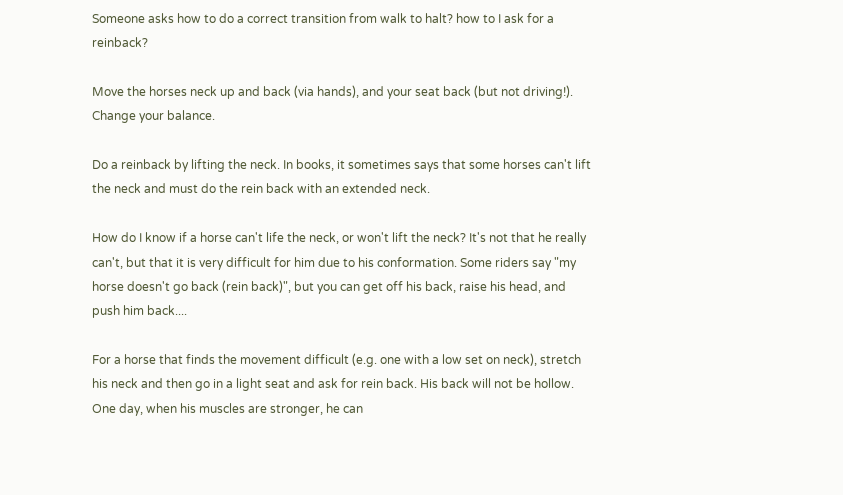Someone asks how to do a correct transition from walk to halt? how to I ask for a reinback?

Move the horses neck up and back (via hands), and your seat back (but not driving!). Change your balance.

Do a reinback by lifting the neck. In books, it sometimes says that some horses can't lift the neck and must do the rein back with an extended neck.

How do I know if a horse can't life the neck, or won't lift the neck? It's not that he really can't, but that it is very difficult for him due to his conformation. Some riders say "my horse doesn't go back (rein back)", but you can get off his back, raise his head, and push him back....

For a horse that finds the movement difficult (e.g. one with a low set on neck), stretch his neck and then go in a light seat and ask for rein back. His back will not be hollow. One day, when his muscles are stronger, he can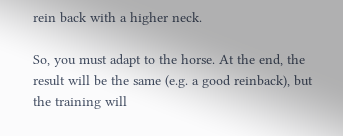rein back with a higher neck.

So, you must adapt to the horse. At the end, the result will be the same (e.g. a good reinback), but the training will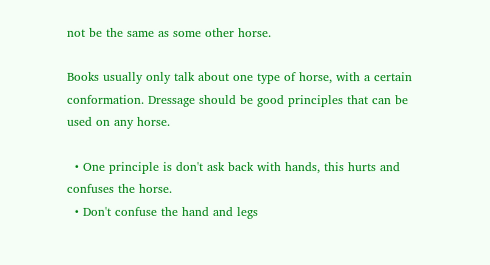not be the same as some other horse.

Books usually only talk about one type of horse, with a certain conformation. Dressage should be good principles that can be used on any horse.

  • One principle is don't ask back with hands, this hurts and confuses the horse.
  • Don't confuse the hand and legs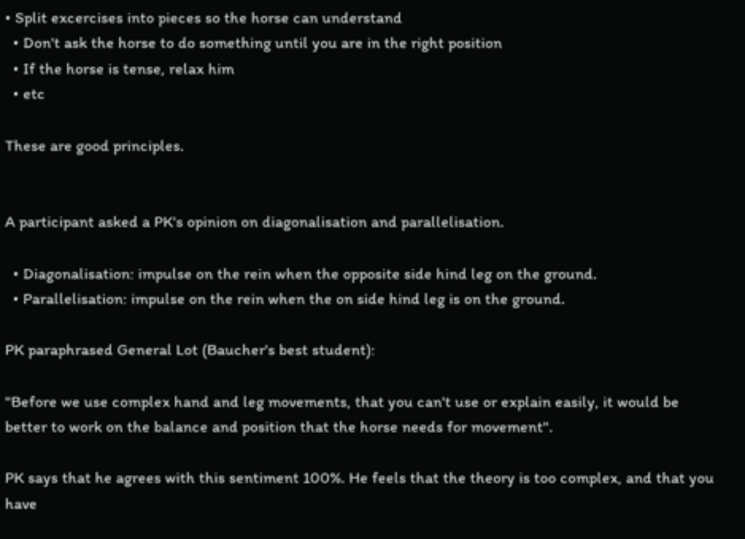• Split excercises into pieces so the horse can understand
  • Don't ask the horse to do something until you are in the right position
  • If the horse is tense, relax him
  • etc

These are good principles.


A participant asked a PK's opinion on diagonalisation and parallelisation.

  • Diagonalisation: impulse on the rein when the opposite side hind leg on the ground.
  • Parallelisation: impulse on the rein when the on side hind leg is on the ground.

PK paraphrased General Lot (Baucher's best student):

"Before we use complex hand and leg movements, that you can't use or explain easily, it would be better to work on the balance and position that the horse needs for movement".

PK says that he agrees with this sentiment 100%. He feels that the theory is too complex, and that you have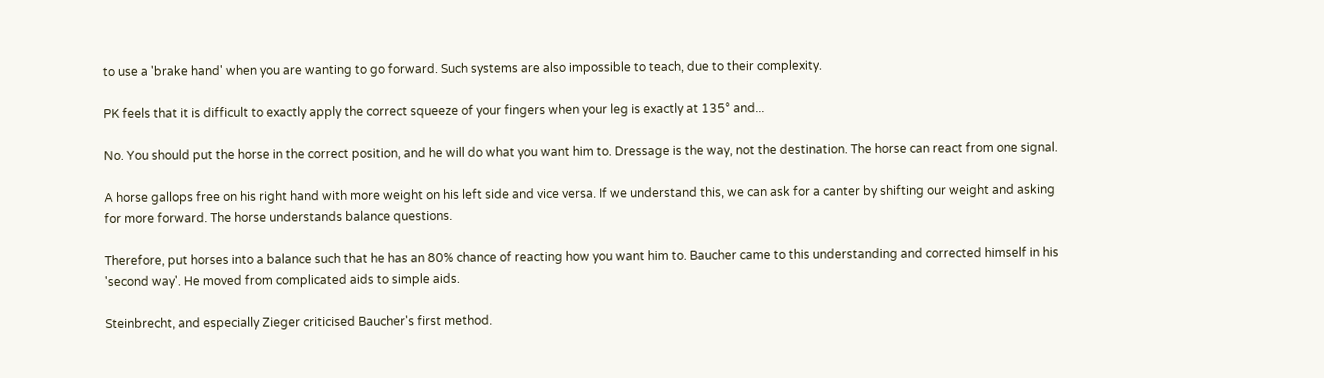to use a 'brake hand' when you are wanting to go forward. Such systems are also impossible to teach, due to their complexity.

PK feels that it is difficult to exactly apply the correct squeeze of your fingers when your leg is exactly at 135° and...

No. You should put the horse in the correct position, and he will do what you want him to. Dressage is the way, not the destination. The horse can react from one signal.

A horse gallops free on his right hand with more weight on his left side and vice versa. If we understand this, we can ask for a canter by shifting our weight and asking for more forward. The horse understands balance questions.

Therefore, put horses into a balance such that he has an 80% chance of reacting how you want him to. Baucher came to this understanding and corrected himself in his 'second way'. He moved from complicated aids to simple aids.

Steinbrecht, and especially Zieger criticised Baucher's first method.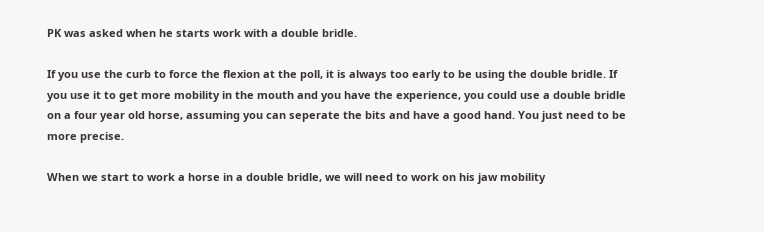PK was asked when he starts work with a double bridle.

If you use the curb to force the flexion at the poll, it is always too early to be using the double bridle. If you use it to get more mobility in the mouth and you have the experience, you could use a double bridle on a four year old horse, assuming you can seperate the bits and have a good hand. You just need to be more precise.

When we start to work a horse in a double bridle, we will need to work on his jaw mobility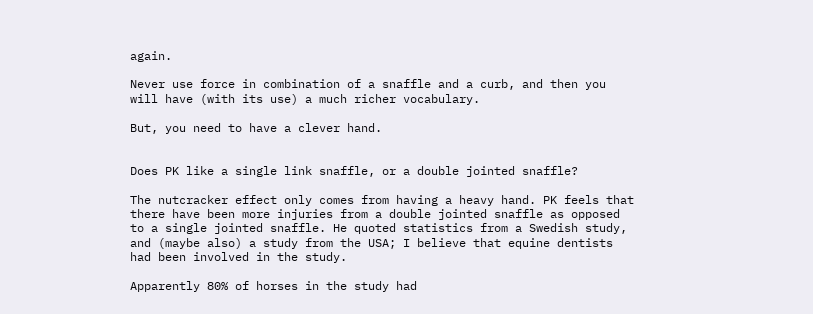again.

Never use force in combination of a snaffle and a curb, and then you will have (with its use) a much richer vocabulary.

But, you need to have a clever hand.


Does PK like a single link snaffle, or a double jointed snaffle?

The nutcracker effect only comes from having a heavy hand. PK feels that there have been more injuries from a double jointed snaffle as opposed to a single jointed snaffle. He quoted statistics from a Swedish study, and (maybe also) a study from the USA; I believe that equine dentists had been involved in the study.

Apparently 80% of horses in the study had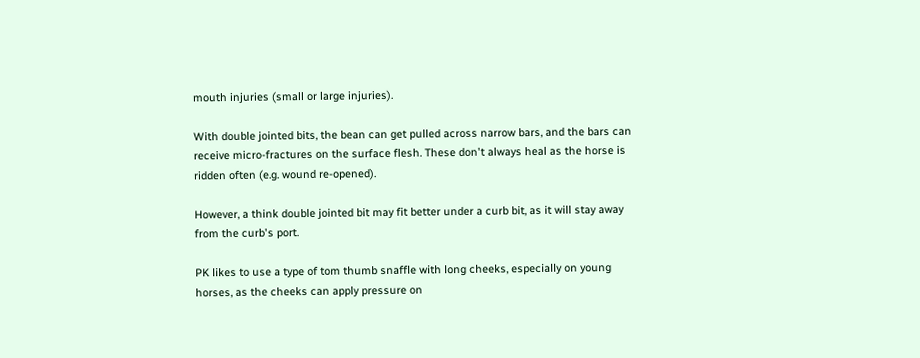mouth injuries (small or large injuries).

With double jointed bits, the bean can get pulled across narrow bars, and the bars can receive micro-fractures on the surface flesh. These don't always heal as the horse is ridden often (e.g. wound re-opened).

However, a think double jointed bit may fit better under a curb bit, as it will stay away from the curb's port.

PK likes to use a type of tom thumb snaffle with long cheeks, especially on young horses, as the cheeks can apply pressure on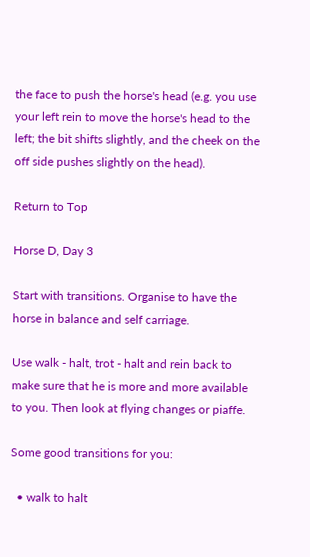the face to push the horse's head (e.g. you use your left rein to move the horse's head to the left; the bit shifts slightly, and the cheek on the off side pushes slightly on the head).

Return to Top

Horse D, Day 3

Start with transitions. Organise to have the horse in balance and self carriage.

Use walk - halt, trot - halt and rein back to make sure that he is more and more available to you. Then look at flying changes or piaffe.

Some good transitions for you:

  • walk to halt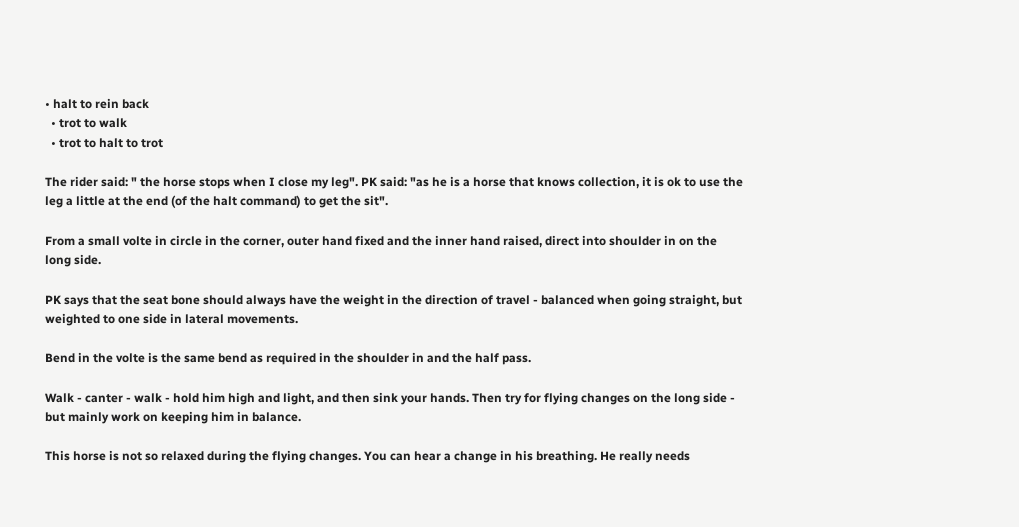• halt to rein back
  • trot to walk
  • trot to halt to trot

The rider said: " the horse stops when I close my leg". PK said: "as he is a horse that knows collection, it is ok to use the leg a little at the end (of the halt command) to get the sit".

From a small volte in circle in the corner, outer hand fixed and the inner hand raised, direct into shoulder in on the long side.

PK says that the seat bone should always have the weight in the direction of travel - balanced when going straight, but weighted to one side in lateral movements.

Bend in the volte is the same bend as required in the shoulder in and the half pass.

Walk - canter - walk - hold him high and light, and then sink your hands. Then try for flying changes on the long side - but mainly work on keeping him in balance.

This horse is not so relaxed during the flying changes. You can hear a change in his breathing. He really needs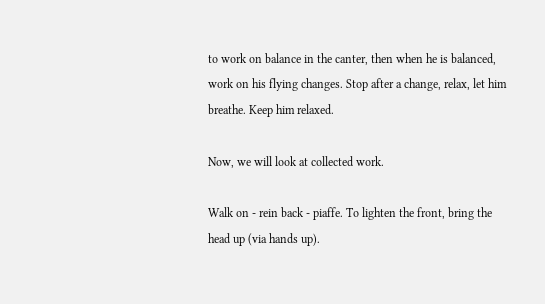to work on balance in the canter, then when he is balanced, work on his flying changes. Stop after a change, relax, let him breathe. Keep him relaxed.

Now, we will look at collected work.

Walk on - rein back - piaffe. To lighten the front, bring the head up (via hands up).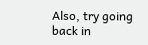Also, try going back in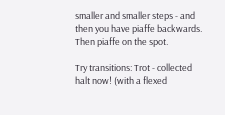smaller and smaller steps - and then you have piaffe backwards. Then piaffe on the spot.

Try transitions: Trot - collected halt now! (with a flexed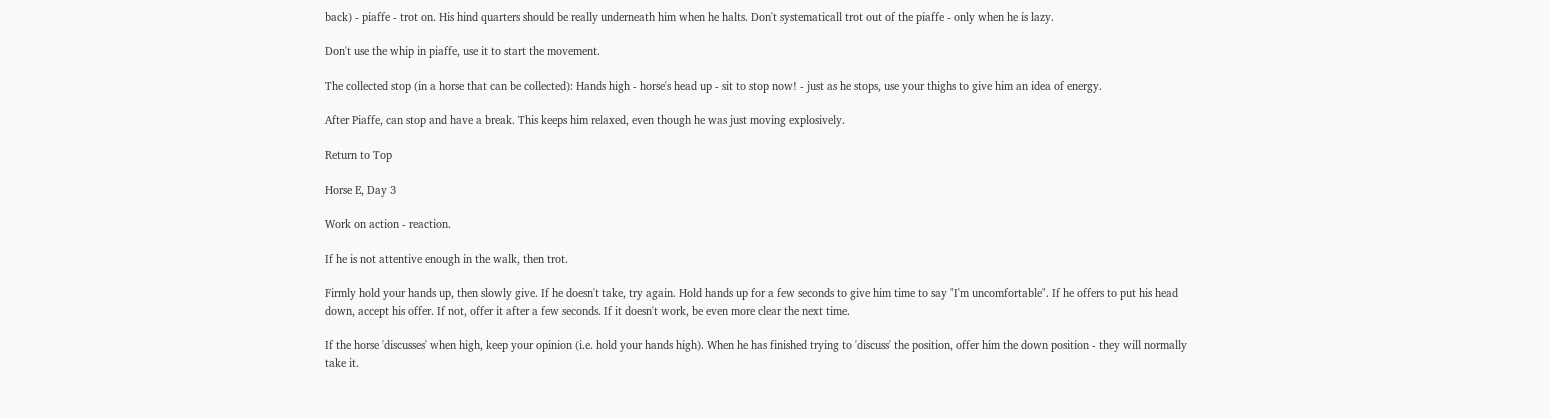back) - piaffe - trot on. His hind quarters should be really underneath him when he halts. Don't systematicall trot out of the piaffe - only when he is lazy.

Don't use the whip in piaffe, use it to start the movement.

The collected stop (in a horse that can be collected): Hands high - horse's head up - sit to stop now! - just as he stops, use your thighs to give him an idea of energy.

After Piaffe, can stop and have a break. This keeps him relaxed, even though he was just moving explosively.

Return to Top

Horse E, Day 3

Work on action - reaction.

If he is not attentive enough in the walk, then trot.

Firmly hold your hands up, then slowly give. If he doesn't take, try again. Hold hands up for a few seconds to give him time to say "I'm uncomfortable". If he offers to put his head down, accept his offer. If not, offer it after a few seconds. If it doesn't work, be even more clear the next time.

If the horse 'discusses' when high, keep your opinion (i.e. hold your hands high). When he has finished trying to 'discuss' the position, offer him the down position - they will normally take it.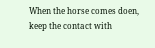When the horse comes doen, keep the contact with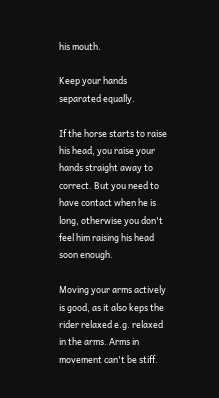his mouth.

Keep your hands separated equally.

If the horse starts to raise his head, you raise your hands straight away to correct. But you need to have contact when he is long, otherwise you don't feel him raising his head soon enough.

Moving your arms actively is good, as it also keps the rider relaxed e.g. relaxed in the arms. Arms in movement can't be stiff.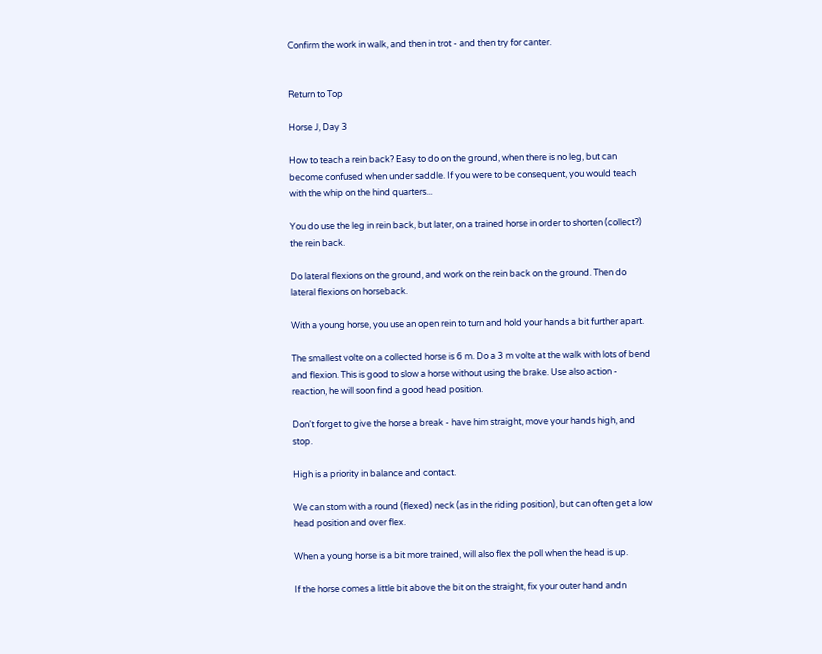Confirm the work in walk, and then in trot - and then try for canter.


Return to Top

Horse J, Day 3

How to teach a rein back? Easy to do on the ground, when there is no leg, but can become confused when under saddle. If you were to be consequent, you would teach with the whip on the hind quarters...

You do use the leg in rein back, but later, on a trained horse in order to shorten (collect?) the rein back.

Do lateral flexions on the ground, and work on the rein back on the ground. Then do lateral flexions on horseback.

With a young horse, you use an open rein to turn and hold your hands a bit further apart.

The smallest volte on a collected horse is 6 m. Do a 3 m volte at the walk with lots of bend and flexion. This is good to slow a horse without using the brake. Use also action - reaction, he will soon find a good head position.

Don't forget to give the horse a break - have him straight, move your hands high, and stop.

High is a priority in balance and contact.

We can stom with a round (flexed) neck (as in the riding position), but can often get a low head position and over flex.

When a young horse is a bit more trained, will also flex the poll when the head is up.

If the horse comes a little bit above the bit on the straight, fix your outer hand andn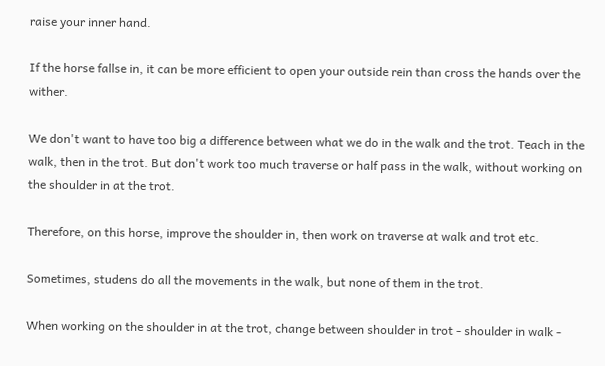raise your inner hand.

If the horse fallse in, it can be more efficient to open your outside rein than cross the hands over the wither.

We don't want to have too big a difference between what we do in the walk and the trot. Teach in the walk, then in the trot. But don't work too much traverse or half pass in the walk, without working on the shoulder in at the trot.

Therefore, on this horse, improve the shoulder in, then work on traverse at walk and trot etc.

Sometimes, studens do all the movements in the walk, but none of them in the trot.

When working on the shoulder in at the trot, change between shoulder in trot - shoulder in walk -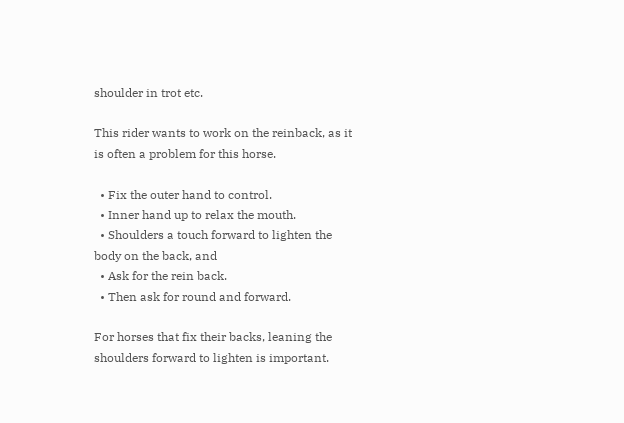shoulder in trot etc.

This rider wants to work on the reinback, as it is often a problem for this horse.

  • Fix the outer hand to control.
  • Inner hand up to relax the mouth.
  • Shoulders a touch forward to lighten the body on the back, and
  • Ask for the rein back.
  • Then ask for round and forward.

For horses that fix their backs, leaning the shoulders forward to lighten is important.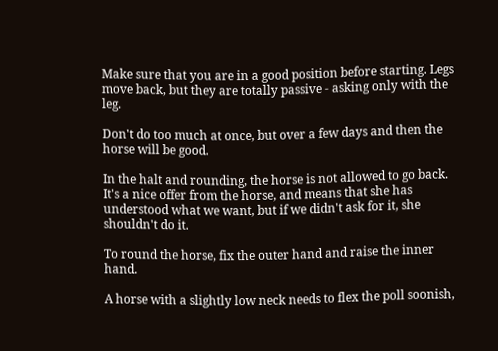Make sure that you are in a good position before starting. Legs move back, but they are totally passive - asking only with the leg.

Don't do too much at once, but over a few days and then the horse will be good.

In the halt and rounding, the horse is not allowed to go back. It's a nice offer from the horse, and means that she has understood what we want, but if we didn't ask for it, she shouldn't do it.

To round the horse, fix the outer hand and raise the inner hand.

A horse with a slightly low neck needs to flex the poll soonish,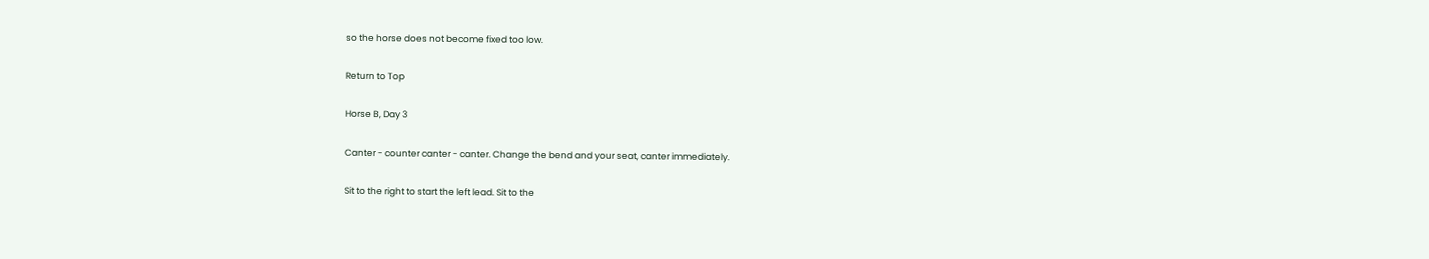so the horse does not become fixed too low.

Return to Top

Horse B, Day 3

Canter - counter canter - canter. Change the bend and your seat, canter immediately.

Sit to the right to start the left lead. Sit to the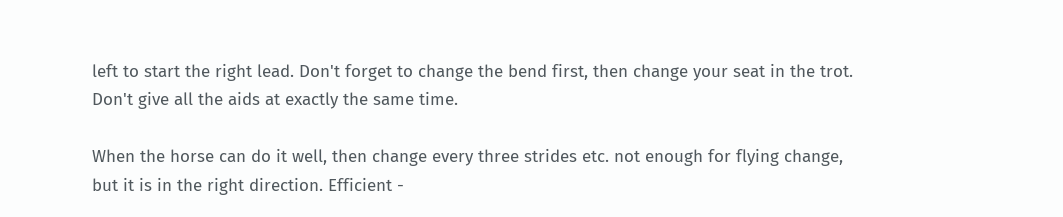left to start the right lead. Don't forget to change the bend first, then change your seat in the trot. Don't give all the aids at exactly the same time.

When the horse can do it well, then change every three strides etc. not enough for flying change, but it is in the right direction. Efficient -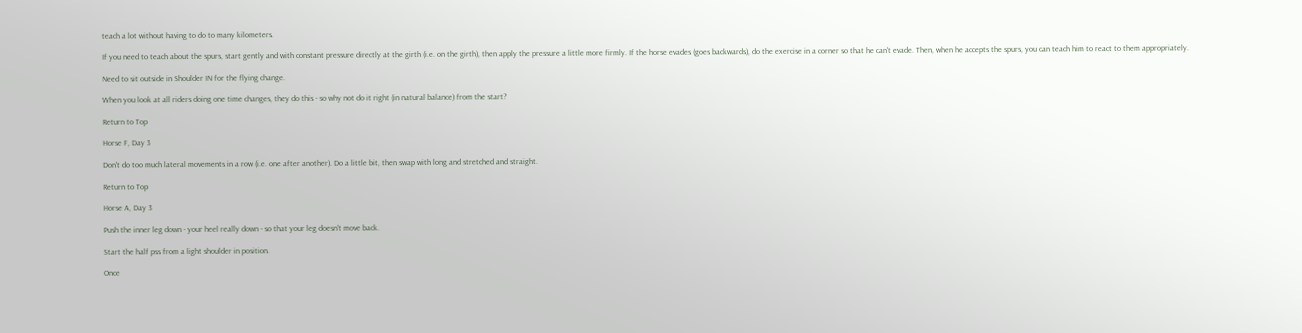teach a lot without having to do to many kilometers.

If you need to teach about the spurs, start gently and with constant pressure directly at the girth (i.e. on the girth), then apply the pressure a little more firmly. If the horse evades (goes backwards), do the exercise in a corner so that he can't evade. Then, when he accepts the spurs, you can teach him to react to them appropriately.

Need to sit outside in Shoulder IN for the flying change.

When you look at all riders doing one time changes, they do this - so why not do it right (in natural balance) from the start?

Return to Top

Horse F, Day 3

Don't do too much lateral movements in a row (i.e. one after another). Do a little bit, then swap with long and stretched and straight.

Return to Top

Horse A, Day 3

Push the inner leg down - your heel really down - so that your leg doesn't move back.

Start the half pss from a light shoulder in position.

Once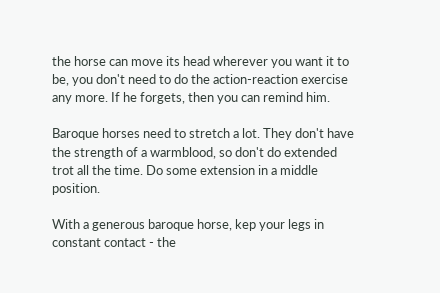the horse can move its head wherever you want it to be, you don't need to do the action-reaction exercise any more. If he forgets, then you can remind him.

Baroque horses need to stretch a lot. They don't have the strength of a warmblood, so don't do extended trot all the time. Do some extension in a middle position.

With a generous baroque horse, kep your legs in constant contact - the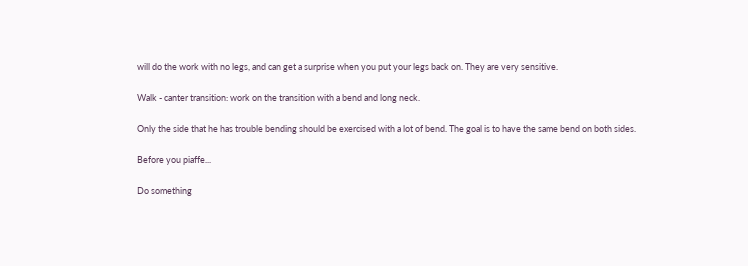will do the work with no legs, and can get a surprise when you put your legs back on. They are very sensitive.

Walk - canter transition: work on the transition with a bend and long neck.

Only the side that he has trouble bending should be exercised with a lot of bend. The goal is to have the same bend on both sides.

Before you piaffe...

Do something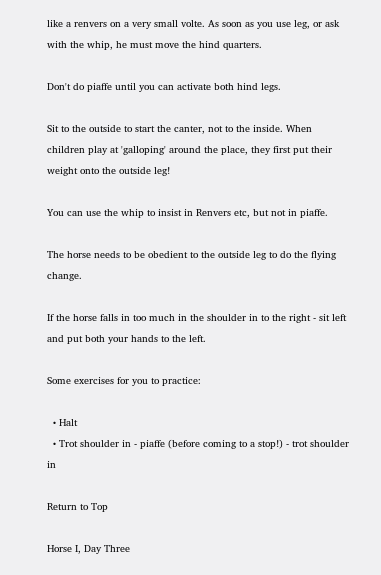like a renvers on a very small volte. As soon as you use leg, or ask with the whip, he must move the hind quarters.

Don't do piaffe until you can activate both hind legs.

Sit to the outside to start the canter, not to the inside. When children play at 'galloping' around the place, they first put their weight onto the outside leg!

You can use the whip to insist in Renvers etc, but not in piaffe.

The horse needs to be obedient to the outside leg to do the flying change.

If the horse falls in too much in the shoulder in to the right - sit left and put both your hands to the left.

Some exercises for you to practice:

  • Halt
  • Trot shoulder in - piaffe (before coming to a stop!) - trot shoulder in

Return to Top

Horse I, Day Three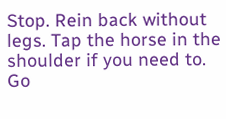Stop. Rein back without legs. Tap the horse in the shoulder if you need to. Go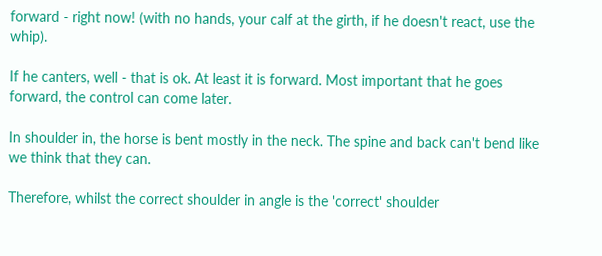forward - right now! (with no hands, your calf at the girth, if he doesn't react, use the whip).

If he canters, well - that is ok. At least it is forward. Most important that he goes forward, the control can come later.

In shoulder in, the horse is bent mostly in the neck. The spine and back can't bend like we think that they can.

Therefore, whilst the correct shoulder in angle is the 'correct' shoulder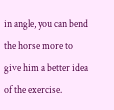in angle, you can bend the horse more to give him a better idea of the exercise.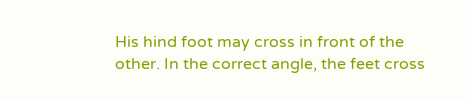His hind foot may cross in front of the other. In the correct angle, the feet cross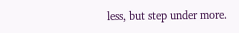less, but step under more.